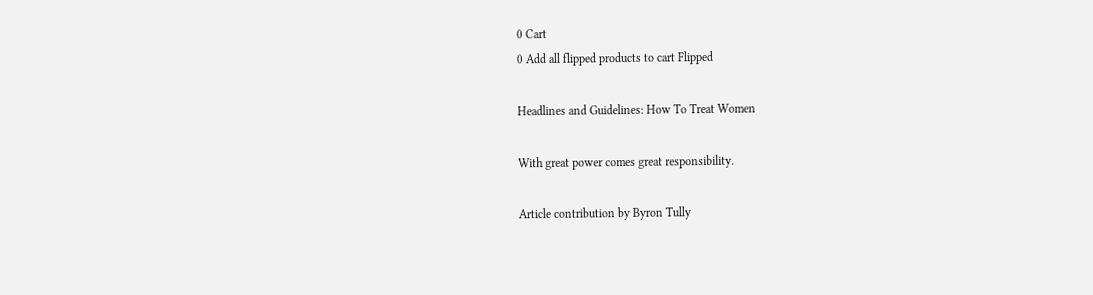0 Cart
0 Add all flipped products to cart Flipped

Headlines and Guidelines: How To Treat Women

With great power comes great responsibility.

Article contribution by Byron Tully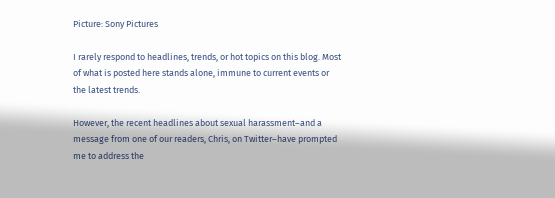Picture: Sony Pictures

I rarely respond to headlines, trends, or hot topics on this blog. Most of what is posted here stands alone, immune to current events or the latest trends.

However, the recent headlines about sexual harassment–and a message from one of our readers, Chris, on Twitter–have prompted me to address the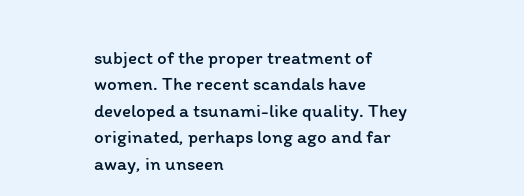subject of the proper treatment of women. The recent scandals have developed a tsunami-like quality. They originated, perhaps long ago and far away, in unseen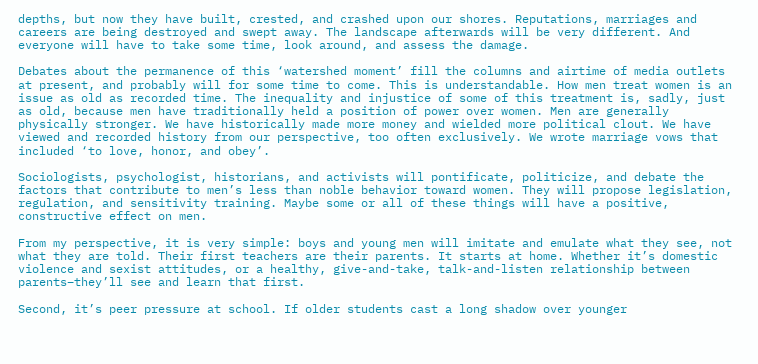depths, but now they have built, crested, and crashed upon our shores. Reputations, marriages and careers are being destroyed and swept away. The landscape afterwards will be very different. And everyone will have to take some time, look around, and assess the damage.

Debates about the permanence of this ‘watershed moment’ fill the columns and airtime of media outlets at present, and probably will for some time to come. This is understandable. How men treat women is an issue as old as recorded time. The inequality and injustice of some of this treatment is, sadly, just as old, because men have traditionally held a position of power over women. Men are generally physically stronger. We have historically made more money and wielded more political clout. We have viewed and recorded history from our perspective, too often exclusively. We wrote marriage vows that included ‘to love, honor, and obey’.

Sociologists, psychologist, historians, and activists will pontificate, politicize, and debate the factors that contribute to men’s less than noble behavior toward women. They will propose legislation, regulation, and sensitivity training. Maybe some or all of these things will have a positive, constructive effect on men.

From my perspective, it is very simple: boys and young men will imitate and emulate what they see, not what they are told. Their first teachers are their parents. It starts at home. Whether it’s domestic violence and sexist attitudes, or a healthy, give-and-take, talk-and-listen relationship between parents–they’ll see and learn that first.

Second, it’s peer pressure at school. If older students cast a long shadow over younger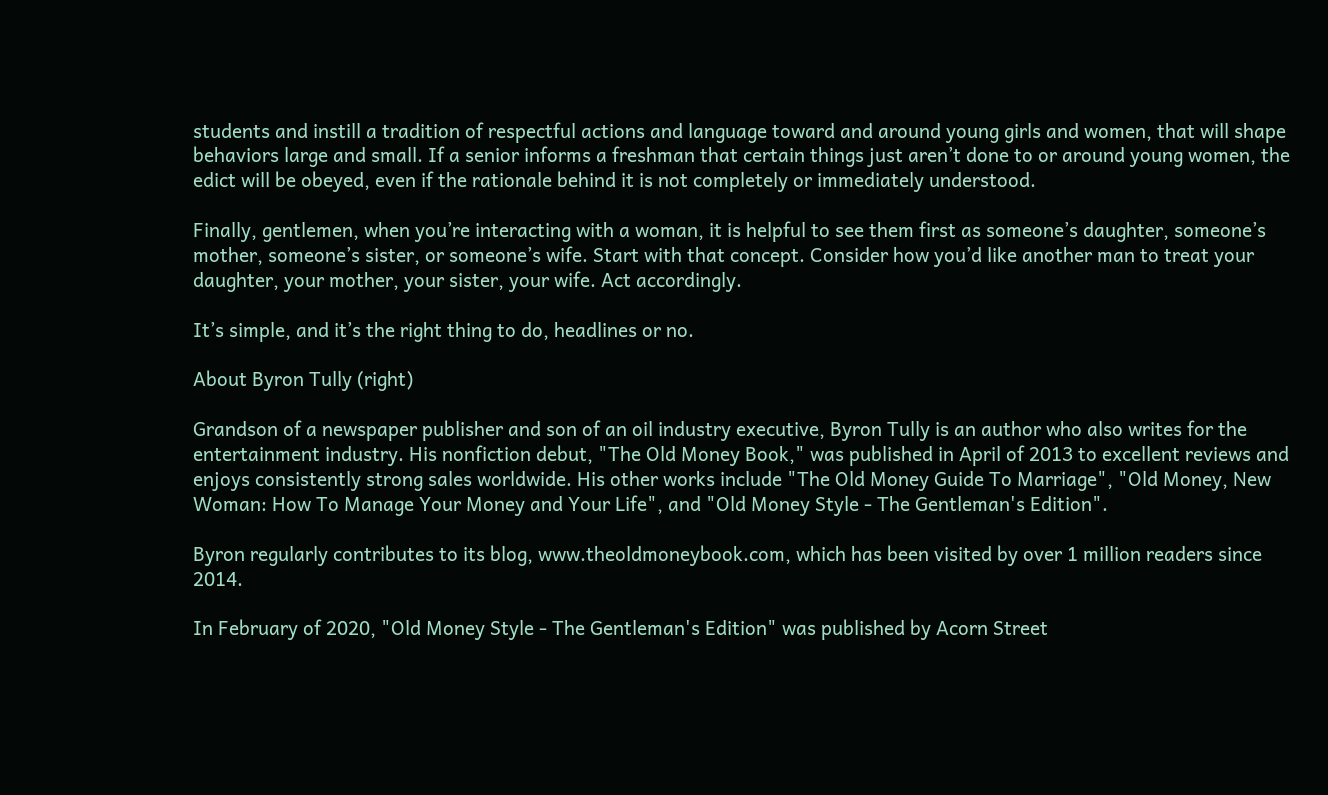students and instill a tradition of respectful actions and language toward and around young girls and women, that will shape behaviors large and small. If a senior informs a freshman that certain things just aren’t done to or around young women, the edict will be obeyed, even if the rationale behind it is not completely or immediately understood.

Finally, gentlemen, when you’re interacting with a woman, it is helpful to see them first as someone’s daughter, someone’s mother, someone’s sister, or someone’s wife. Start with that concept. Consider how you’d like another man to treat your daughter, your mother, your sister, your wife. Act accordingly.

It’s simple, and it’s the right thing to do, headlines or no.

About Byron Tully (right)

Grandson of a newspaper publisher and son of an oil industry executive, Byron Tully is an author who also writes for the entertainment industry. His nonfiction debut, "The Old Money Book," was published in April of 2013 to excellent reviews and enjoys consistently strong sales worldwide. His other works include "The Old Money Guide To Marriage", "Old Money, New Woman: How To Manage Your Money and Your Life", and "Old Money Style - The Gentleman's Edition".

Byron regularly contributes to its blog, www.theoldmoneybook.com, which has been visited by over 1 million readers since 2014.

In February of 2020, "Old Money Style - The Gentleman's Edition" was published by Acorn Street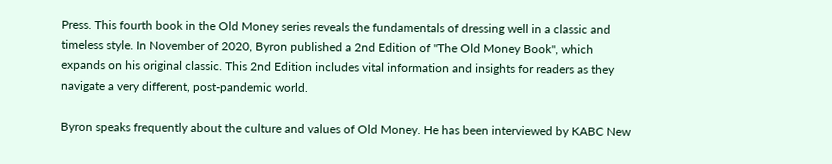Press. This fourth book in the Old Money series reveals the fundamentals of dressing well in a classic and timeless style. In November of 2020, Byron published a 2nd Edition of "The Old Money Book", which expands on his original classic. This 2nd Edition includes vital information and insights for readers as they navigate a very different, post-pandemic world.

Byron speaks frequently about the culture and values of Old Money. He has been interviewed by KABC New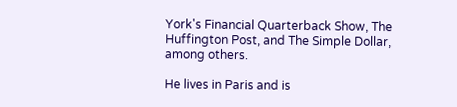York's Financial Quarterback Show, The Huffington Post, and The Simple Dollar, among others.

He lives in Paris and is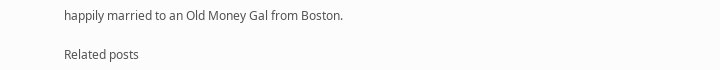happily married to an Old Money Gal from Boston.

Related posts